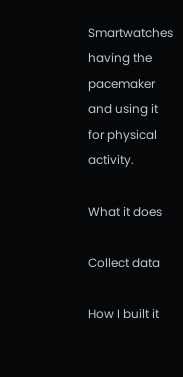Smartwatches having the pacemaker and using it for physical activity.

What it does

Collect data

How I built it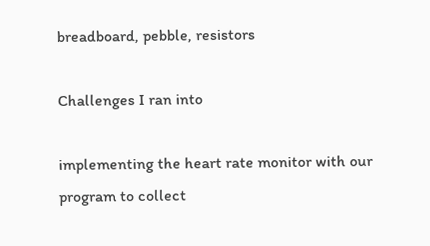breadboard, pebble, resistors

Challenges I ran into

implementing the heart rate monitor with our program to collect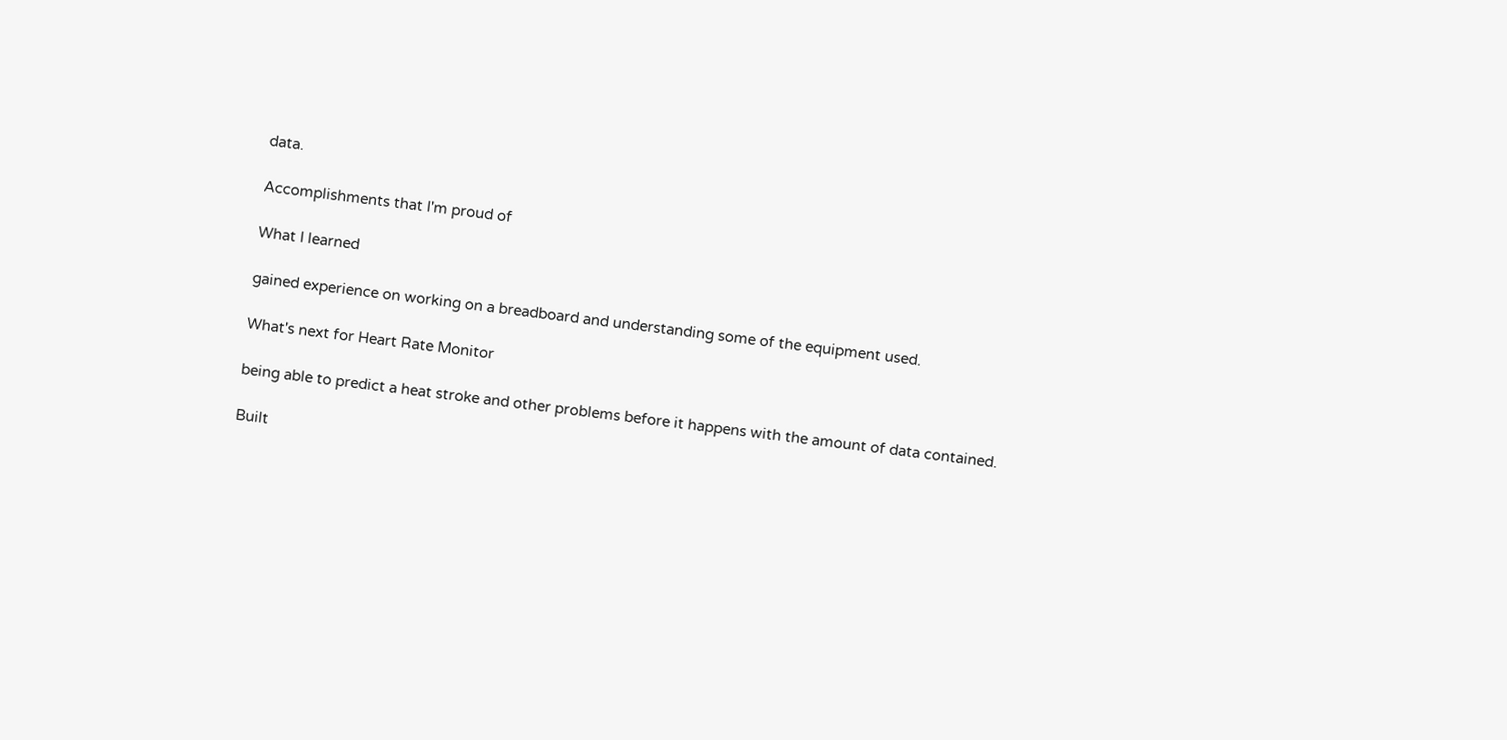data.

Accomplishments that I'm proud of

What I learned

gained experience on working on a breadboard and understanding some of the equipment used.

What's next for Heart Rate Monitor

being able to predict a heat stroke and other problems before it happens with the amount of data contained.

Built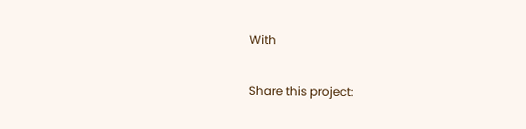With

Share this project: